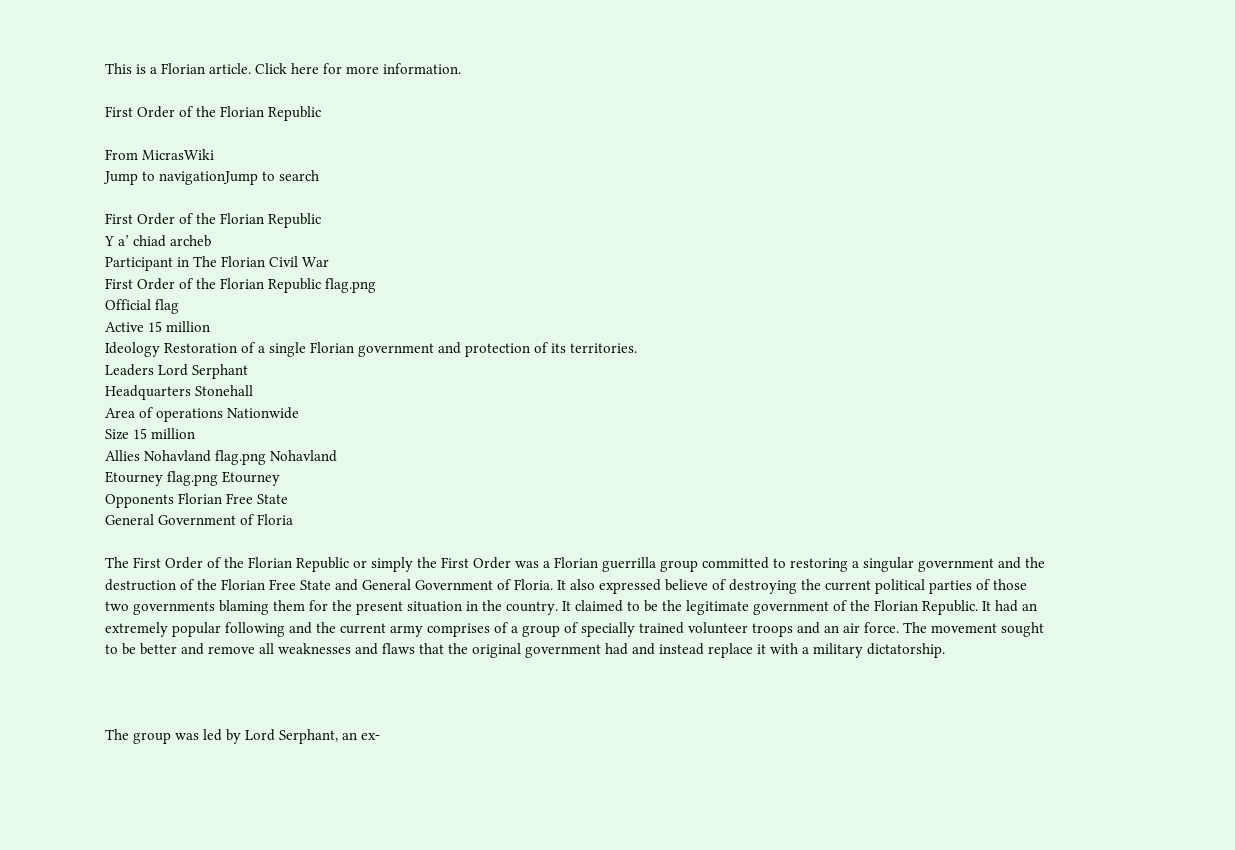This is a Florian article. Click here for more information.

First Order of the Florian Republic

From MicrasWiki
Jump to navigationJump to search

First Order of the Florian Republic
Y a’ chiad archeb
Participant in The Florian Civil War
First Order of the Florian Republic flag.png
Official flag
Active 15 million
Ideology Restoration of a single Florian government and protection of its territories.
Leaders Lord Serphant
Headquarters Stonehall
Area of operations Nationwide
Size 15 million
Allies Nohavland flag.png Nohavland
Etourney flag.png Etourney
Opponents Florian Free State
General Government of Floria

The First Order of the Florian Republic or simply the First Order was a Florian guerrilla group committed to restoring a singular government and the destruction of the Florian Free State and General Government of Floria. It also expressed believe of destroying the current political parties of those two governments blaming them for the present situation in the country. It claimed to be the legitimate government of the Florian Republic. It had an extremely popular following and the current army comprises of a group of specially trained volunteer troops and an air force. The movement sought to be better and remove all weaknesses and flaws that the original government had and instead replace it with a military dictatorship.



The group was led by Lord Serphant, an ex-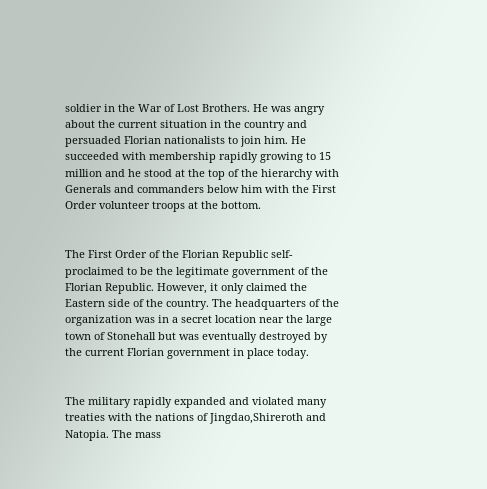soldier in the War of Lost Brothers. He was angry about the current situation in the country and persuaded Florian nationalists to join him. He succeeded with membership rapidly growing to 15 million and he stood at the top of the hierarchy with Generals and commanders below him with the First Order volunteer troops at the bottom.


The First Order of the Florian Republic self-proclaimed to be the legitimate government of the Florian Republic. However, it only claimed the Eastern side of the country. The headquarters of the organization was in a secret location near the large town of Stonehall but was eventually destroyed by the current Florian government in place today.


The military rapidly expanded and violated many treaties with the nations of Jingdao,Shireroth and Natopia. The mass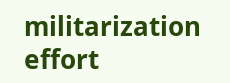militarization effort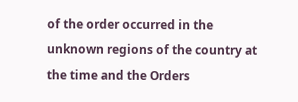of the order occurred in the unknown regions of the country at the time and the Orders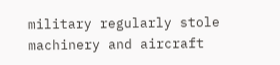military regularly stole machinery and aircraft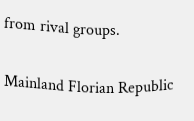from rival groups.


Mainland Florian Republic